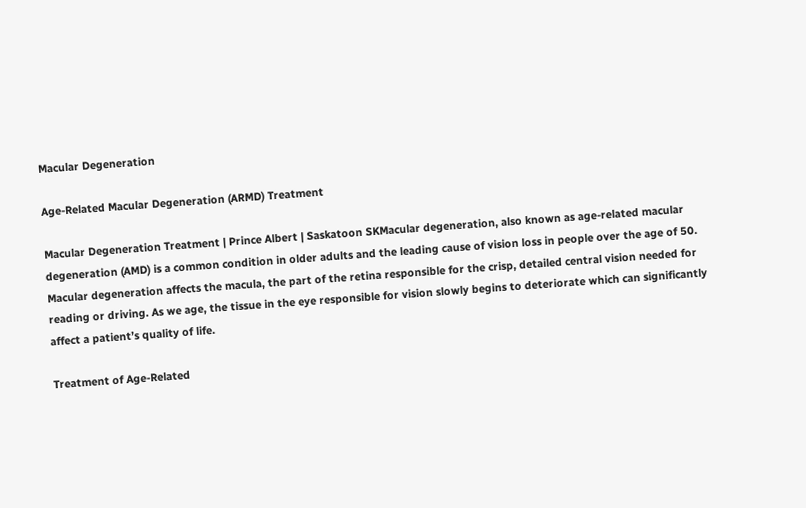Macular Degeneration

Age-Related Macular Degeneration (ARMD) Treatment

Macular Degeneration Treatment | Prince Albert | Saskatoon SKMacular degeneration, also known as age-related macular degeneration (AMD) is a common condition in older adults and the leading cause of vision loss in people over the age of 50. Macular degeneration affects the macula, the part of the retina responsible for the crisp, detailed central vision needed for reading or driving. As we age, the tissue in the eye responsible for vision slowly begins to deteriorate which can significantly affect a patient’s quality of life.

Treatment of Age-Related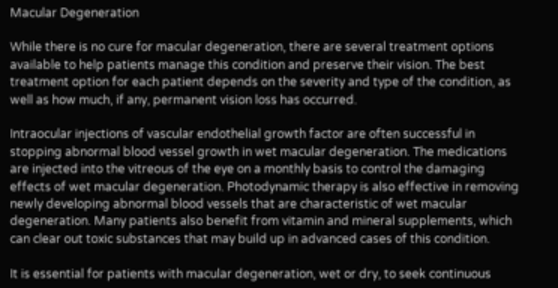Macular Degeneration

While there is no cure for macular degeneration, there are several treatment options available to help patients manage this condition and preserve their vision. The best treatment option for each patient depends on the severity and type of the condition, as well as how much, if any, permanent vision loss has occurred.

Intraocular injections of vascular endothelial growth factor are often successful in stopping abnormal blood vessel growth in wet macular degeneration. The medications are injected into the vitreous of the eye on a monthly basis to control the damaging effects of wet macular degeneration. Photodynamic therapy is also effective in removing newly developing abnormal blood vessels that are characteristic of wet macular degeneration. Many patients also benefit from vitamin and mineral supplements, which can clear out toxic substances that may build up in advanced cases of this condition.

It is essential for patients with macular degeneration, wet or dry, to seek continuous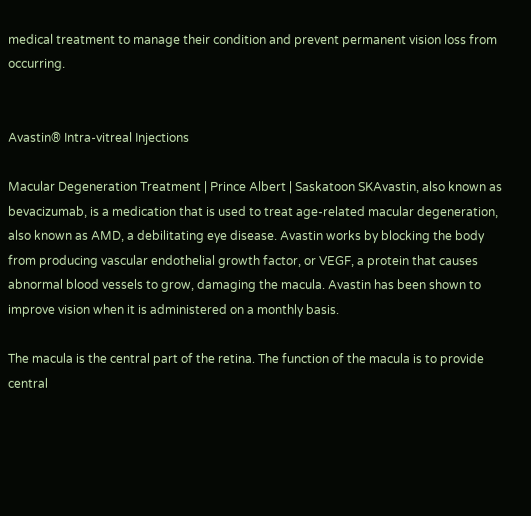medical treatment to manage their condition and prevent permanent vision loss from occurring.


Avastin® Intra-vitreal Injections

Macular Degeneration Treatment | Prince Albert | Saskatoon SKAvastin, also known as bevacizumab, is a medication that is used to treat age-related macular degeneration, also known as AMD, a debilitating eye disease. Avastin works by blocking the body from producing vascular endothelial growth factor, or VEGF, a protein that causes abnormal blood vessels to grow, damaging the macula. Avastin has been shown to improve vision when it is administered on a monthly basis.

The macula is the central part of the retina. The function of the macula is to provide central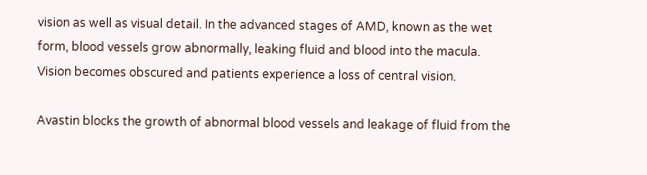vision as well as visual detail. In the advanced stages of AMD, known as the wet form, blood vessels grow abnormally, leaking fluid and blood into the macula. Vision becomes obscured and patients experience a loss of central vision.

Avastin blocks the growth of abnormal blood vessels and leakage of fluid from the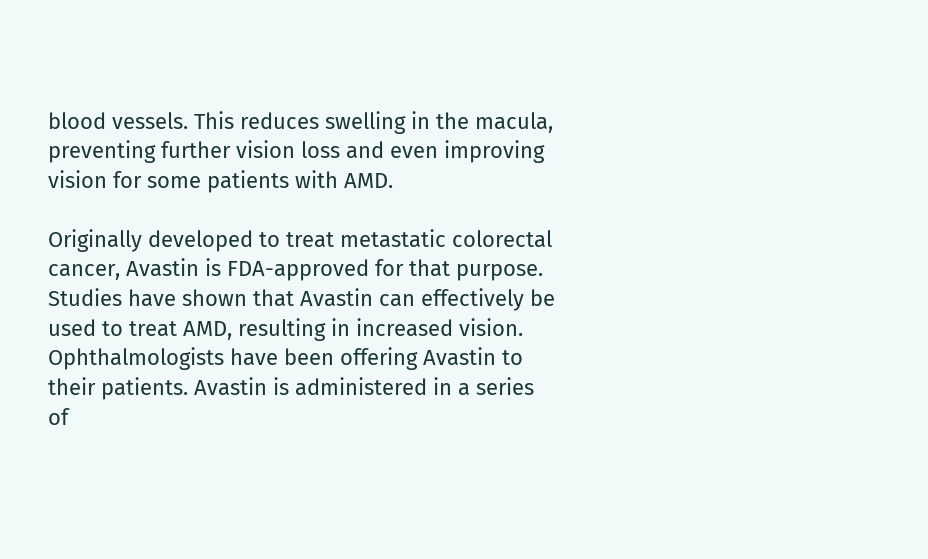blood vessels. This reduces swelling in the macula, preventing further vision loss and even improving vision for some patients with AMD.

Originally developed to treat metastatic colorectal cancer, Avastin is FDA-approved for that purpose. Studies have shown that Avastin can effectively be used to treat AMD, resulting in increased vision. Ophthalmologists have been offering Avastin to their patients. Avastin is administered in a series of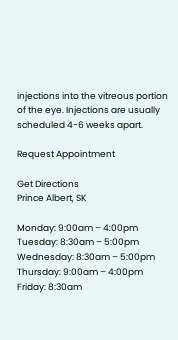injections into the vitreous portion of the eye. Injections are usually scheduled 4-6 weeks apart.

Request Appointment

Get Directions
Prince Albert, SK

Monday: 9:00am – 4:00pm
Tuesday: 8:30am – 5:00pm
Wednesday: 8:30am – 5:00pm
Thursday: 9:00am – 4:00pm
Friday: 8:30am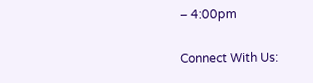– 4:00pm

Connect With Us: